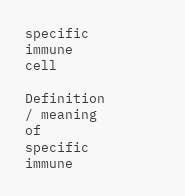specific immune cell

Definition / meaning of specific immune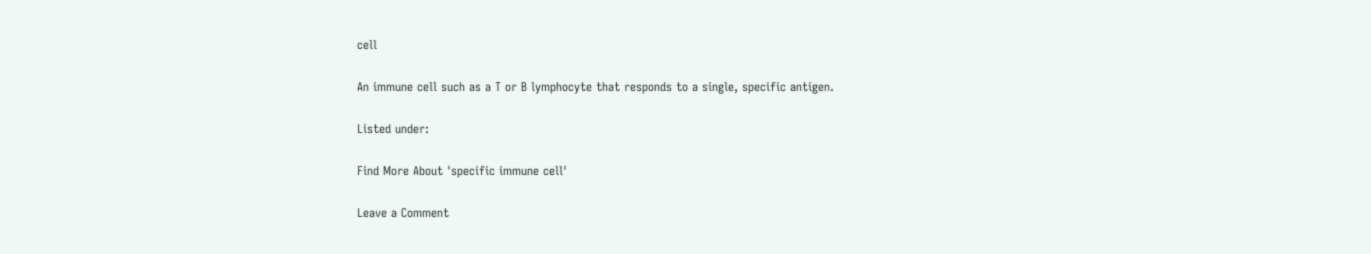cell

An immune cell such as a T or B lymphocyte that responds to a single, specific antigen.

Listed under:

Find More About 'specific immune cell'

Leave a Comment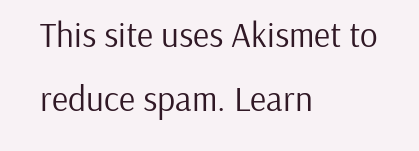This site uses Akismet to reduce spam. Learn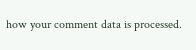how your comment data is processed.